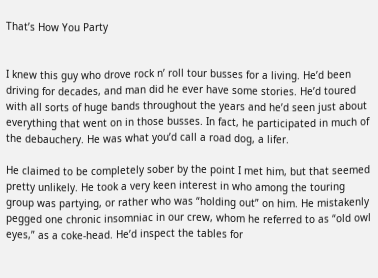That’s How You Party


I knew this guy who drove rock n’ roll tour busses for a living. He’d been driving for decades, and man did he ever have some stories. He’d toured with all sorts of huge bands throughout the years and he’d seen just about everything that went on in those busses. In fact, he participated in much of the debauchery. He was what you’d call a road dog, a lifer.

He claimed to be completely sober by the point I met him, but that seemed pretty unlikely. He took a very keen interest in who among the touring group was partying, or rather who was “holding out” on him. He mistakenly pegged one chronic insomniac in our crew, whom he referred to as “old owl eyes,” as a coke-head. He’d inspect the tables for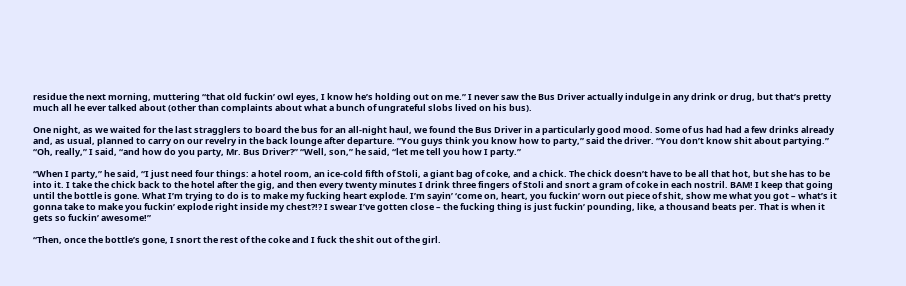residue the next morning, muttering “that old fuckin’ owl eyes, I know he’s holding out on me.” I never saw the Bus Driver actually indulge in any drink or drug, but that’s pretty much all he ever talked about (other than complaints about what a bunch of ungrateful slobs lived on his bus).

One night, as we waited for the last stragglers to board the bus for an all-night haul, we found the Bus Driver in a particularly good mood. Some of us had had a few drinks already and, as usual, planned to carry on our revelry in the back lounge after departure. “You guys think you know how to party,” said the driver. “You don’t know shit about partying.” “Oh, really,” I said, “and how do you party, Mr. Bus Driver?” “Well, son,” he said, “let me tell you how I party.”

“When I party,” he said, “I just need four things: a hotel room, an ice-cold fifth of Stoli, a giant bag of coke, and a chick. The chick doesn’t have to be all that hot, but she has to be into it. I take the chick back to the hotel after the gig, and then every twenty minutes I drink three fingers of Stoli and snort a gram of coke in each nostril. BAM! I keep that going until the bottle is gone. What I’m trying to do is to make my fucking heart explode. I’m sayin’ ‘come on, heart, you fuckin’ worn out piece of shit, show me what you got – what’s it gonna take to make you fuckin’ explode right inside my chest?!? I swear I’ve gotten close – the fucking thing is just fuckin’ pounding, like, a thousand beats per. That is when it gets so fuckin’ awesome!”

“Then, once the bottle’s gone, I snort the rest of the coke and I fuck the shit out of the girl.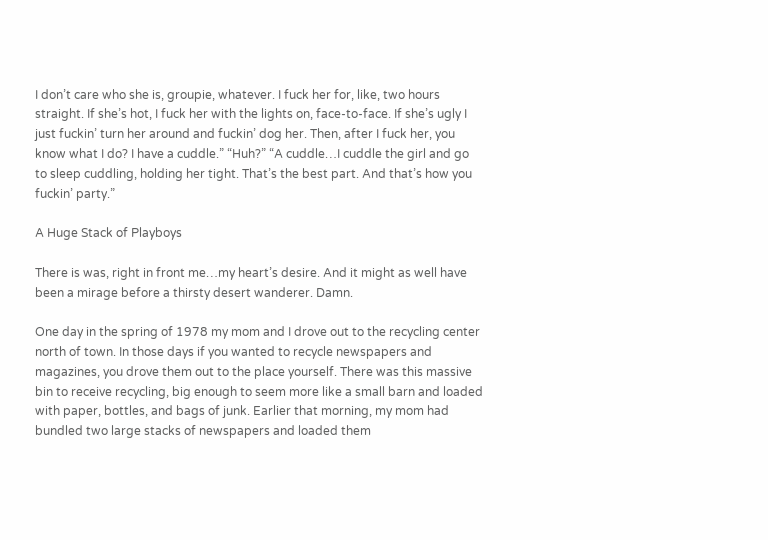I don’t care who she is, groupie, whatever. I fuck her for, like, two hours straight. If she’s hot, I fuck her with the lights on, face-to-face. If she’s ugly I just fuckin’ turn her around and fuckin’ dog her. Then, after I fuck her, you know what I do? I have a cuddle.” “Huh?” “A cuddle…I cuddle the girl and go to sleep cuddling, holding her tight. That’s the best part. And that’s how you fuckin’ party.”

A Huge Stack of Playboys

There is was, right in front me…my heart’s desire. And it might as well have been a mirage before a thirsty desert wanderer. Damn.

One day in the spring of 1978 my mom and I drove out to the recycling center north of town. In those days if you wanted to recycle newspapers and magazines, you drove them out to the place yourself. There was this massive bin to receive recycling, big enough to seem more like a small barn and loaded with paper, bottles, and bags of junk. Earlier that morning, my mom had bundled two large stacks of newspapers and loaded them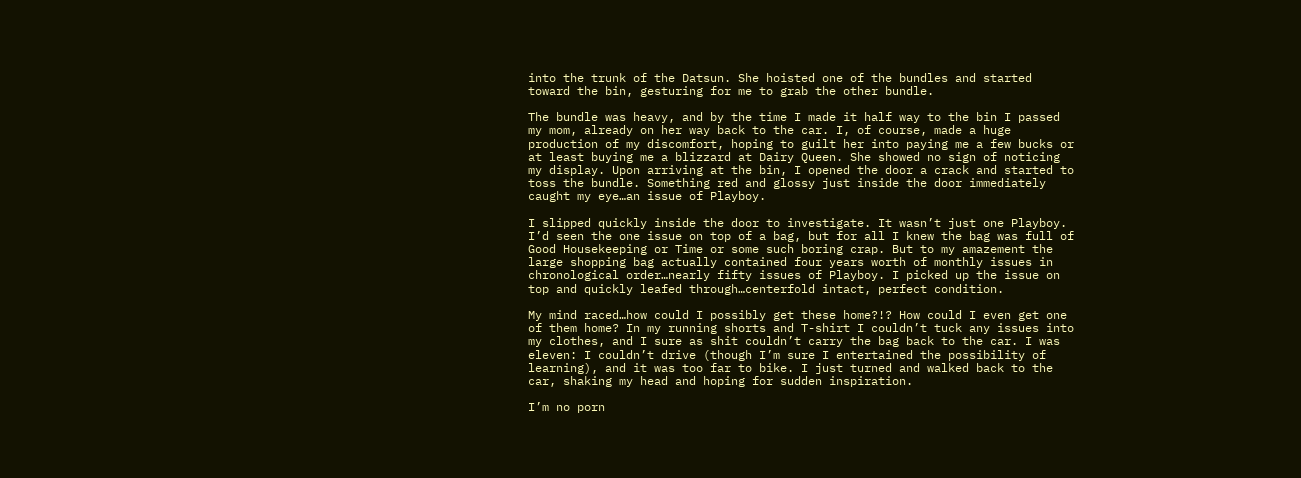into the trunk of the Datsun. She hoisted one of the bundles and started toward the bin, gesturing for me to grab the other bundle.

The bundle was heavy, and by the time I made it half way to the bin I passed my mom, already on her way back to the car. I, of course, made a huge production of my discomfort, hoping to guilt her into paying me a few bucks or at least buying me a blizzard at Dairy Queen. She showed no sign of noticing my display. Upon arriving at the bin, I opened the door a crack and started to toss the bundle. Something red and glossy just inside the door immediately caught my eye…an issue of Playboy.

I slipped quickly inside the door to investigate. It wasn’t just one Playboy. I’d seen the one issue on top of a bag, but for all I knew the bag was full of Good Housekeeping or Time or some such boring crap. But to my amazement the large shopping bag actually contained four years worth of monthly issues in chronological order…nearly fifty issues of Playboy. I picked up the issue on top and quickly leafed through…centerfold intact, perfect condition.

My mind raced…how could I possibly get these home?!? How could I even get one of them home? In my running shorts and T-shirt I couldn’t tuck any issues into my clothes, and I sure as shit couldn’t carry the bag back to the car. I was eleven: I couldn’t drive (though I’m sure I entertained the possibility of learning), and it was too far to bike. I just turned and walked back to the car, shaking my head and hoping for sudden inspiration.

I’m no porn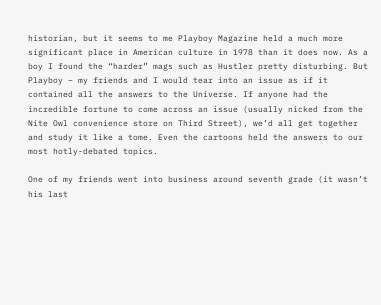historian, but it seems to me Playboy Magazine held a much more significant place in American culture in 1978 than it does now. As a boy I found the “harder” mags such as Hustler pretty disturbing. But Playboy – my friends and I would tear into an issue as if it contained all the answers to the Universe. If anyone had the incredible fortune to come across an issue (usually nicked from the Nite Owl convenience store on Third Street), we’d all get together and study it like a tome. Even the cartoons held the answers to our most hotly-debated topics.

One of my friends went into business around seventh grade (it wasn’t his last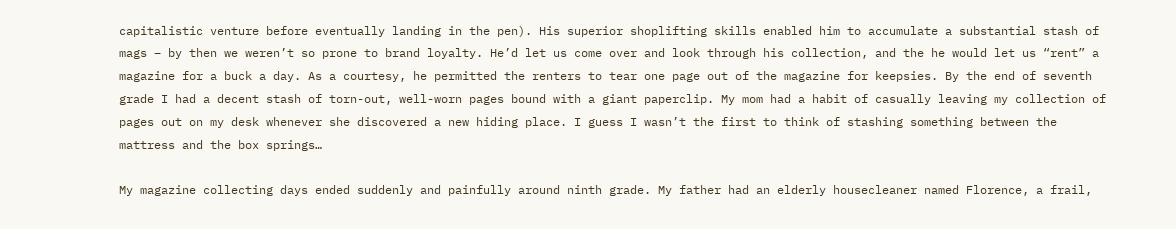capitalistic venture before eventually landing in the pen). His superior shoplifting skills enabled him to accumulate a substantial stash of mags – by then we weren’t so prone to brand loyalty. He’d let us come over and look through his collection, and the he would let us “rent” a magazine for a buck a day. As a courtesy, he permitted the renters to tear one page out of the magazine for keepsies. By the end of seventh grade I had a decent stash of torn-out, well-worn pages bound with a giant paperclip. My mom had a habit of casually leaving my collection of pages out on my desk whenever she discovered a new hiding place. I guess I wasn’t the first to think of stashing something between the mattress and the box springs…

My magazine collecting days ended suddenly and painfully around ninth grade. My father had an elderly housecleaner named Florence, a frail,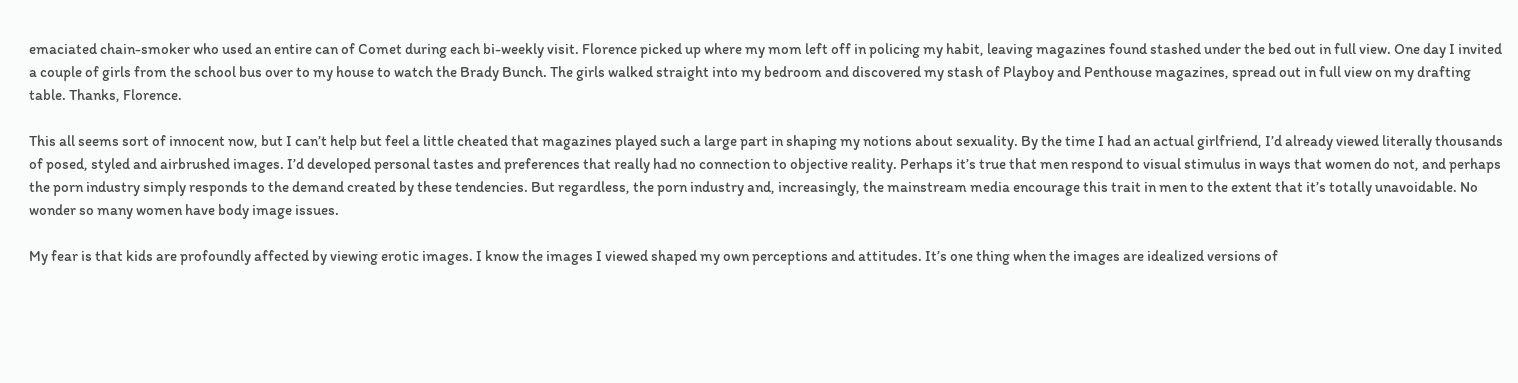emaciated chain-smoker who used an entire can of Comet during each bi-weekly visit. Florence picked up where my mom left off in policing my habit, leaving magazines found stashed under the bed out in full view. One day I invited a couple of girls from the school bus over to my house to watch the Brady Bunch. The girls walked straight into my bedroom and discovered my stash of Playboy and Penthouse magazines, spread out in full view on my drafting table. Thanks, Florence.

This all seems sort of innocent now, but I can’t help but feel a little cheated that magazines played such a large part in shaping my notions about sexuality. By the time I had an actual girlfriend, I’d already viewed literally thousands of posed, styled and airbrushed images. I’d developed personal tastes and preferences that really had no connection to objective reality. Perhaps it’s true that men respond to visual stimulus in ways that women do not, and perhaps the porn industry simply responds to the demand created by these tendencies. But regardless, the porn industry and, increasingly, the mainstream media encourage this trait in men to the extent that it’s totally unavoidable. No wonder so many women have body image issues.

My fear is that kids are profoundly affected by viewing erotic images. I know the images I viewed shaped my own perceptions and attitudes. It’s one thing when the images are idealized versions of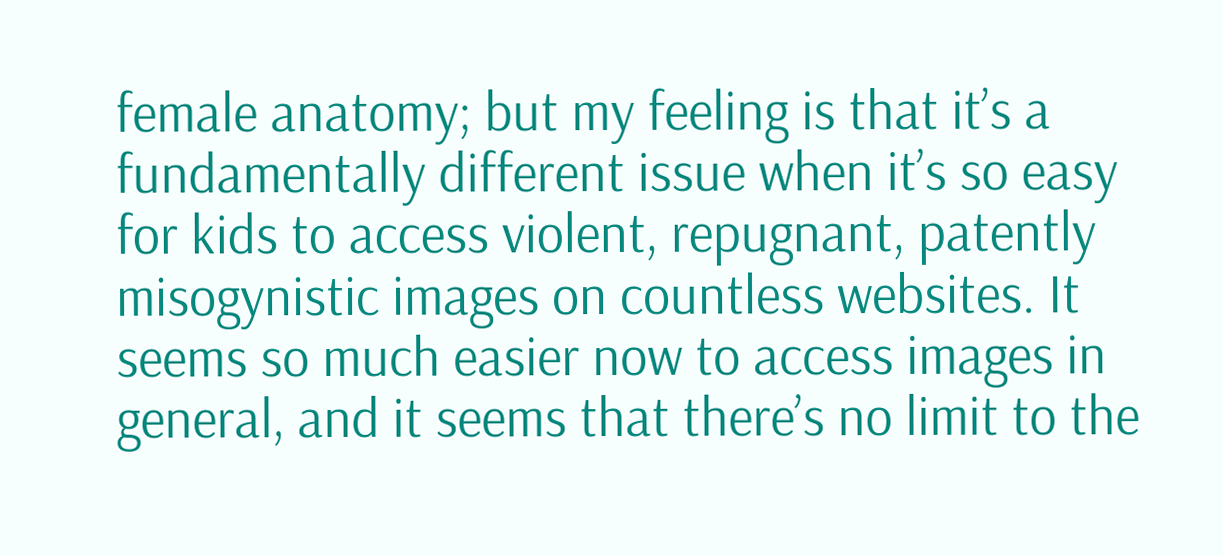female anatomy; but my feeling is that it’s a fundamentally different issue when it’s so easy for kids to access violent, repugnant, patently misogynistic images on countless websites. It seems so much easier now to access images in general, and it seems that there’s no limit to the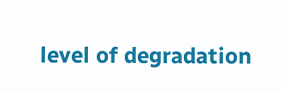level of degradation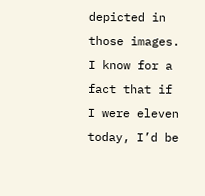depicted in those images. I know for a fact that if I were eleven today, I’d be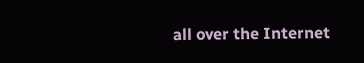all over the Internet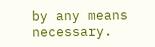by any means necessary.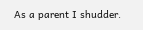As a parent I shudder.